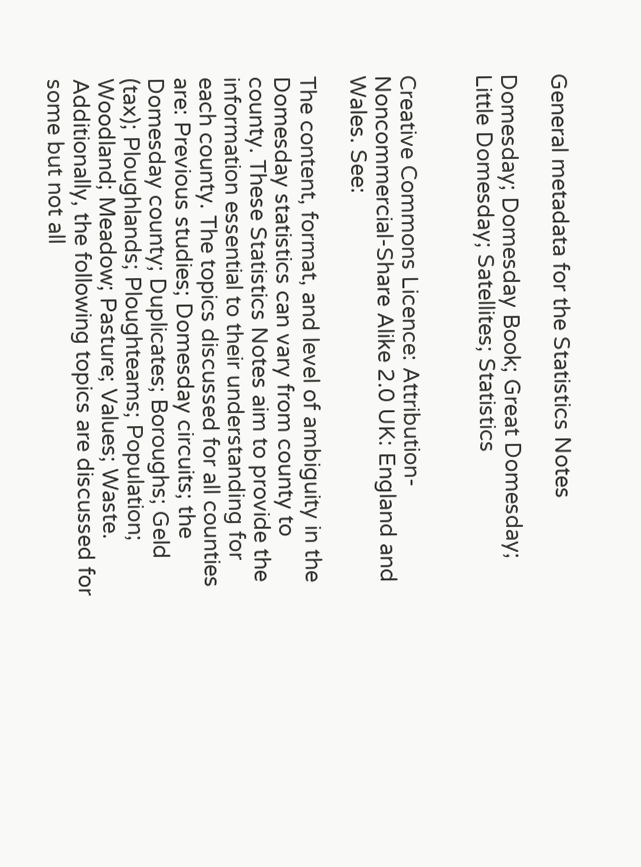General metadata for the Statistics Notes

Domesday; Domesday Book; Great Domesday; Little Domesday; Satellites; Statistics


Creative Commons Licence: Attribution-Noncommercial-Share Alike 2.0 UK: England and Wales. See:

The content, format, and level of ambiguity in the Domesday statistics can vary from county to county. These Statistics Notes aim to provide the information essential to their understanding for each county. The topics discussed for all counties are: Previous studies; Domesday circuits; the Domesday county; Duplicates; Boroughs; Geld (tax); Ploughlands; Ploughteams; Population; Woodland; Meadow; Pasture; Values; Waste. Additionally, the following topics are discussed for some but not all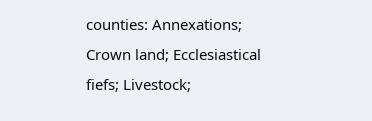counties: Annexations; Crown land; Ecclesiastical fiefs; Livestock;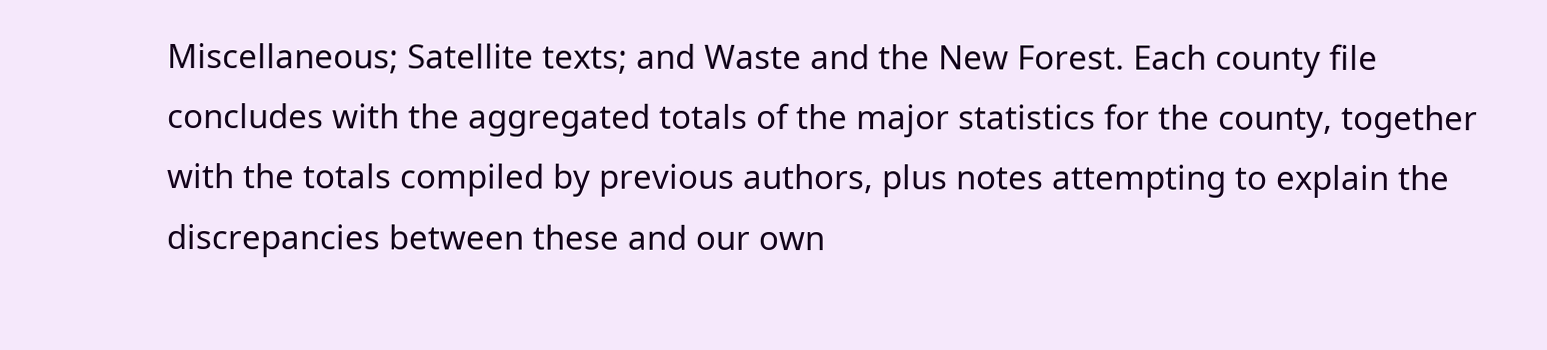Miscellaneous; Satellite texts; and Waste and the New Forest. Each county file concludes with the aggregated totals of the major statistics for the county, together with the totals compiled by previous authors, plus notes attempting to explain the discrepancies between these and our own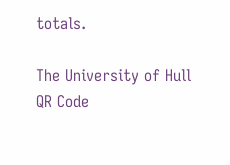totals.

The University of Hull
QR Code